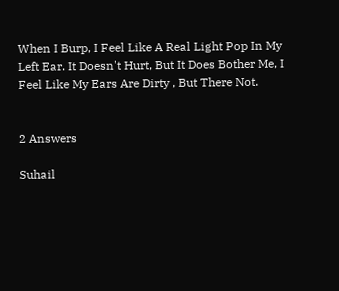When I Burp, I Feel Like A Real Light Pop In My Left Ear. It Doesn't Hurt, But It Does Bother Me, I Feel Like My Ears Are Dirty , But There Not.


2 Answers

Suhail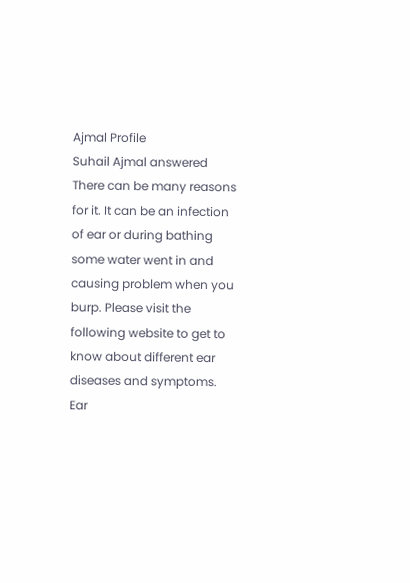Ajmal Profile
Suhail Ajmal answered
There can be many reasons for it. It can be an infection of ear or during bathing some water went in and causing problem when you burp. Please visit the following website to get to know about different ear diseases and symptoms.
Ear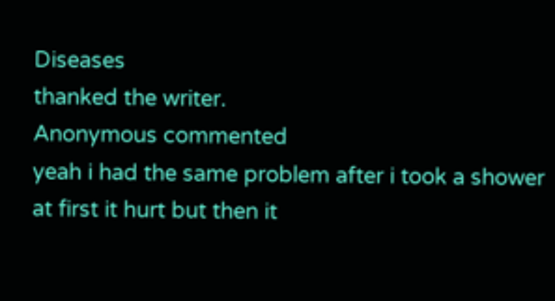Diseases
thanked the writer.
Anonymous commented
yeah i had the same problem after i took a shower at first it hurt but then it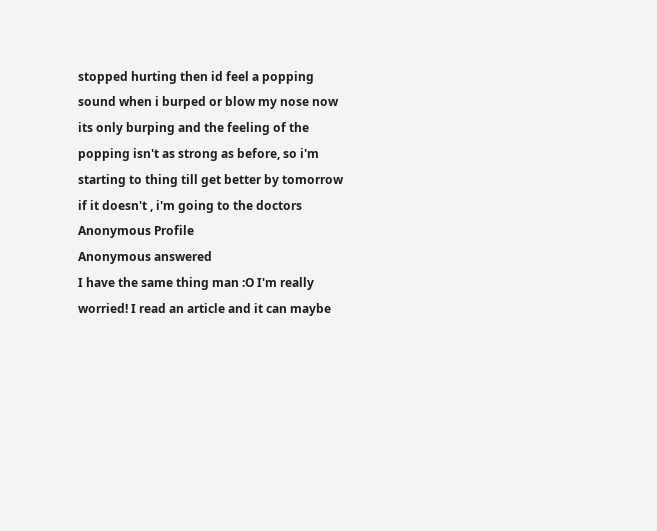stopped hurting then id feel a popping sound when i burped or blow my nose now its only burping and the feeling of the popping isn't as strong as before, so i'm starting to thing till get better by tomorrow if it doesn't , i'm going to the doctors
Anonymous Profile
Anonymous answered
I have the same thing man :O I'm really worried! I read an article and it can maybe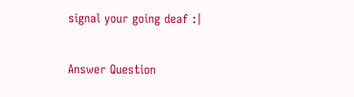signal your going deaf :|

Answer Question